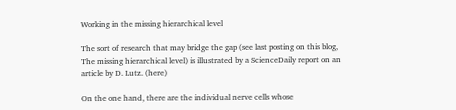Working in the missing hierarchical level

The sort of research that may bridge the gap (see last posting on this blog, The missing hierarchical level) is illustrated by a ScienceDaily report on an article by D. Lutz. (here)

On the one hand, there are the individual nerve cells whose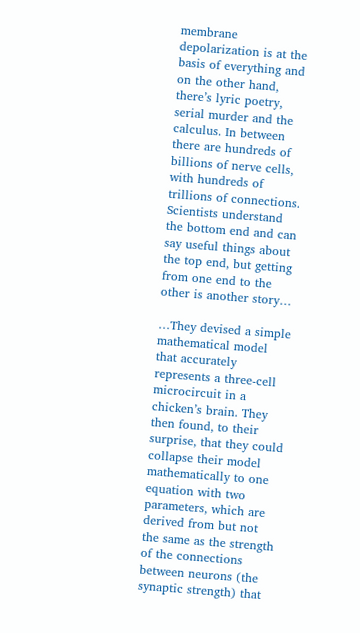membrane depolarization is at the basis of everything and on the other hand, there’s lyric poetry, serial murder and the calculus. In between there are hundreds of billions of nerve cells, with hundreds of trillions of connections. Scientists understand the bottom end and can say useful things about the top end, but getting from one end to the other is another story…

…They devised a simple mathematical model that accurately represents a three-cell microcircuit in a chicken’s brain. They then found, to their surprise, that they could collapse their model mathematically to one equation with two parameters, which are derived from but not the same as the strength of the connections between neurons (the synaptic strength) that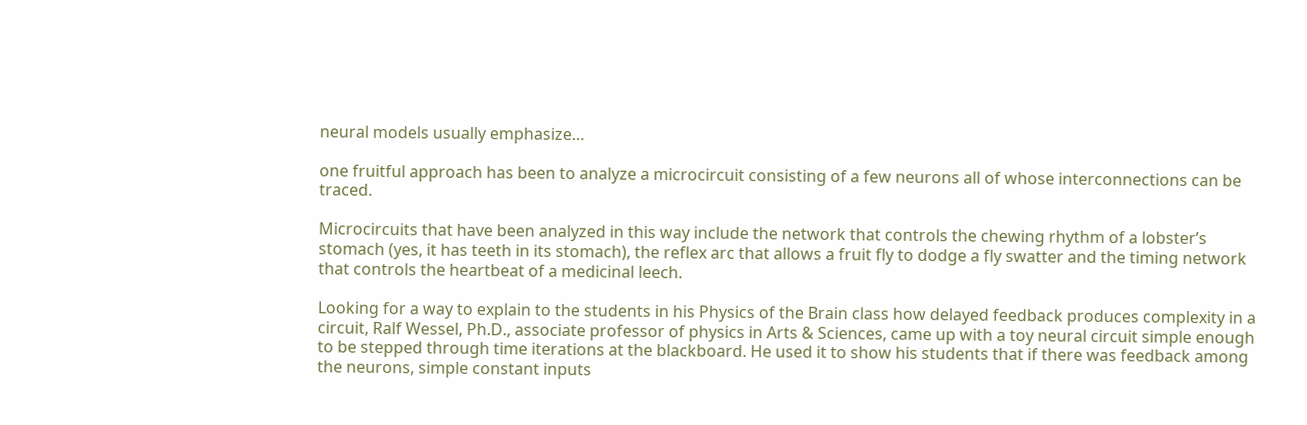neural models usually emphasize…

one fruitful approach has been to analyze a microcircuit consisting of a few neurons all of whose interconnections can be traced.

Microcircuits that have been analyzed in this way include the network that controls the chewing rhythm of a lobster’s stomach (yes, it has teeth in its stomach), the reflex arc that allows a fruit fly to dodge a fly swatter and the timing network that controls the heartbeat of a medicinal leech.

Looking for a way to explain to the students in his Physics of the Brain class how delayed feedback produces complexity in a circuit, Ralf Wessel, Ph.D., associate professor of physics in Arts & Sciences, came up with a toy neural circuit simple enough to be stepped through time iterations at the blackboard. He used it to show his students that if there was feedback among the neurons, simple constant inputs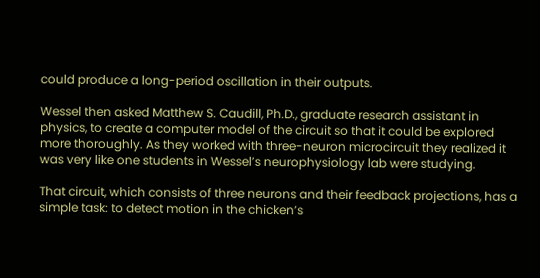could produce a long-period oscillation in their outputs.

Wessel then asked Matthew S. Caudill, Ph.D., graduate research assistant in physics, to create a computer model of the circuit so that it could be explored more thoroughly. As they worked with three-neuron microcircuit they realized it was very like one students in Wessel’s neurophysiology lab were studying.

That circuit, which consists of three neurons and their feedback projections, has a simple task: to detect motion in the chicken’s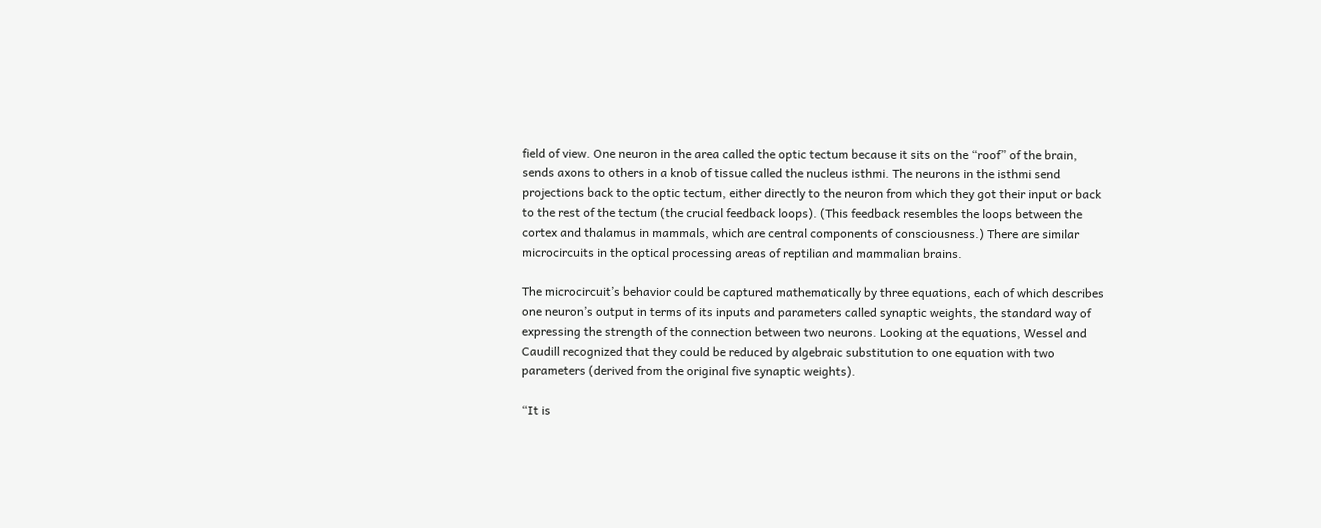field of view. One neuron in the area called the optic tectum because it sits on the “roof” of the brain, sends axons to others in a knob of tissue called the nucleus isthmi. The neurons in the isthmi send projections back to the optic tectum, either directly to the neuron from which they got their input or back to the rest of the tectum (the crucial feedback loops). (This feedback resembles the loops between the cortex and thalamus in mammals, which are central components of consciousness.) There are similar microcircuits in the optical processing areas of reptilian and mammalian brains.

The microcircuit’s behavior could be captured mathematically by three equations, each of which describes one neuron’s output in terms of its inputs and parameters called synaptic weights, the standard way of expressing the strength of the connection between two neurons. Looking at the equations, Wessel and Caudill recognized that they could be reduced by algebraic substitution to one equation with two parameters (derived from the original five synaptic weights).

“It is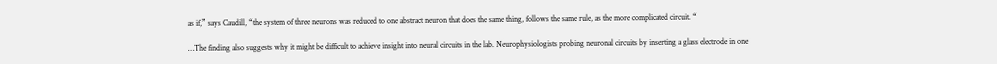as if,” says Caudill, “the system of three neurons was reduced to one abstract neuron that does the same thing, follows the same rule, as the more complicated circuit. “

…The finding also suggests why it might be difficult to achieve insight into neural circuits in the lab. Neurophysiologists probing neuronal circuits by inserting a glass electrode in one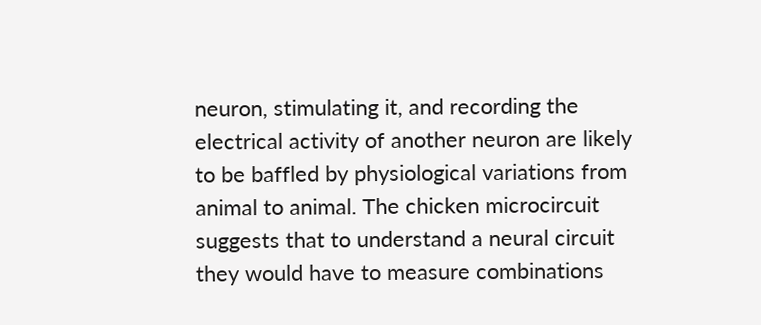neuron, stimulating it, and recording the electrical activity of another neuron are likely to be baffled by physiological variations from animal to animal. The chicken microcircuit suggests that to understand a neural circuit they would have to measure combinations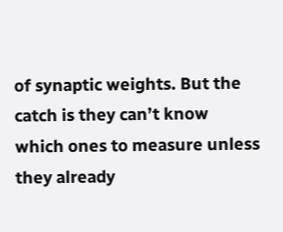of synaptic weights. But the catch is they can’t know which ones to measure unless they already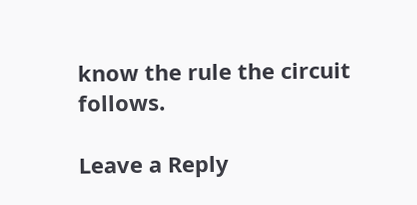know the rule the circuit follows.

Leave a Reply